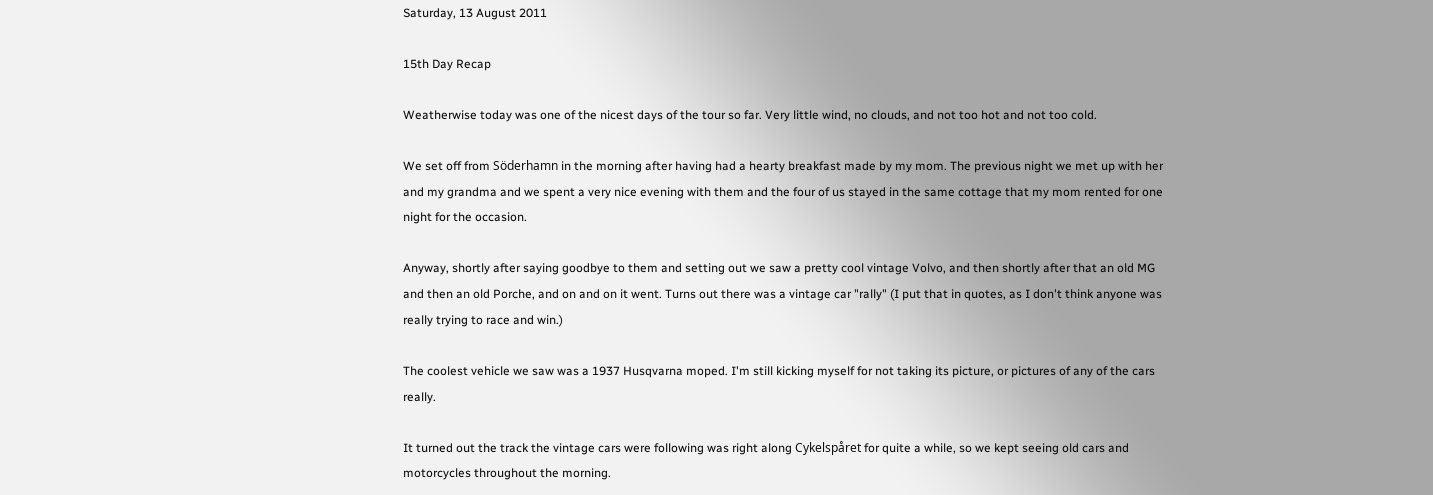Saturday, 13 August 2011

15th Day Recap

Weatherwise today was one of the nicest days of the tour so far. Very little wind, no clouds, and not too hot and not too cold.

We set off from Söderhamn in the morning after having had a hearty breakfast made by my mom. The previous night we met up with her and my grandma and we spent a very nice evening with them and the four of us stayed in the same cottage that my mom rented for one night for the occasion.

Anyway, shortly after saying goodbye to them and setting out we saw a pretty cool vintage Volvo, and then shortly after that an old MG and then an old Porche, and on and on it went. Turns out there was a vintage car "rally" (I put that in quotes, as I don't think anyone was really trying to race and win.)

The coolest vehicle we saw was a 1937 Husqvarna moped. I'm still kicking myself for not taking its picture, or pictures of any of the cars really.

It turned out the track the vintage cars were following was right along Cykelspåret for quite a while, so we kept seeing old cars and motorcycles throughout the morning.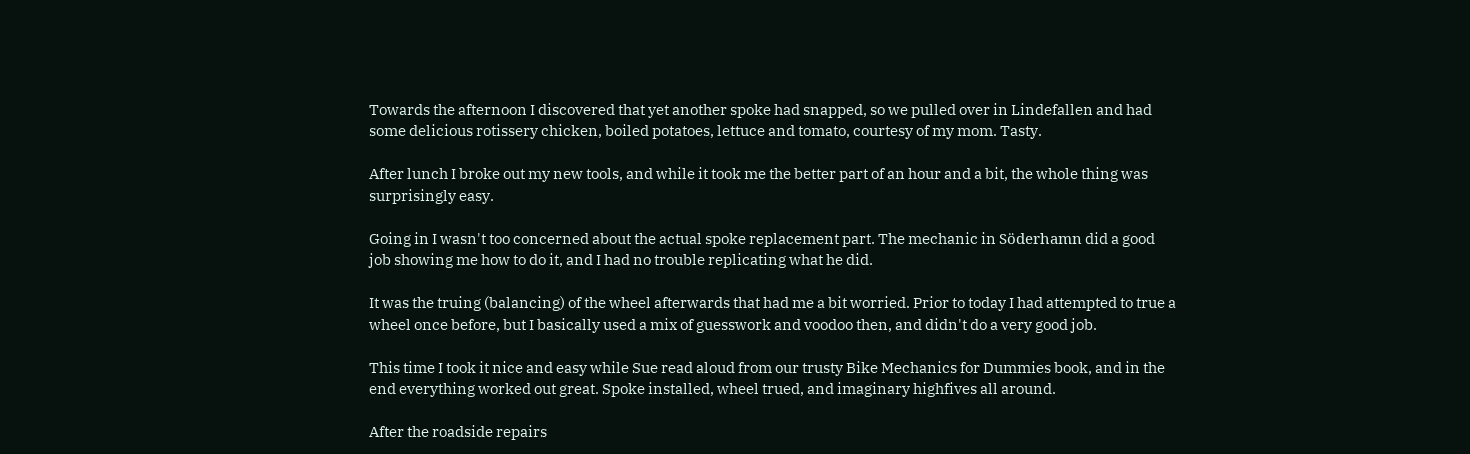Towards the afternoon I discovered that yet another spoke had snapped, so we pulled over in Lindefallen and had some delicious rotissery chicken, boiled potatoes, lettuce and tomato, courtesy of my mom. Tasty.

After lunch I broke out my new tools, and while it took me the better part of an hour and a bit, the whole thing was surprisingly easy.

Going in I wasn't too concerned about the actual spoke replacement part. The mechanic in Söderhamn did a good job showing me how to do it, and I had no trouble replicating what he did.

It was the truing (balancing) of the wheel afterwards that had me a bit worried. Prior to today I had attempted to true a wheel once before, but I basically used a mix of guesswork and voodoo then, and didn't do a very good job.

This time I took it nice and easy while Sue read aloud from our trusty Bike Mechanics for Dummies book, and in the end everything worked out great. Spoke installed, wheel trued, and imaginary highfives all around.

After the roadside repairs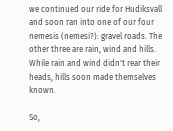we continued our ride for Hudiksvall and soon ran into one of our four nemesis (nemesi?): gravel roads. The other three are rain, wind and hills. While rain and wind didn't rear their heads, hills soon made themselves known.

So,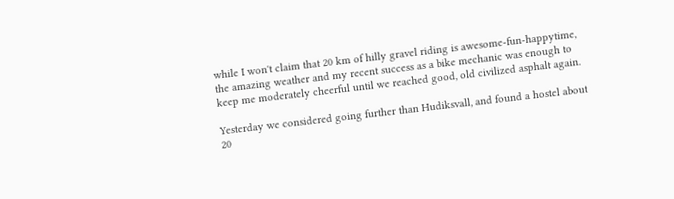while I won't claim that 20 km of hilly gravel riding is awesome-fun-happytime, the amazing weather and my recent success as a bike mechanic was enough to keep me moderately cheerful until we reached good, old civilized asphalt again.

Yesterday we considered going further than Hudiksvall, and found a hostel about 20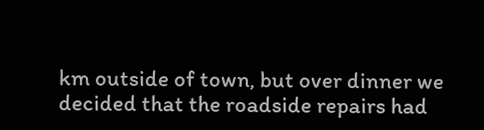km outside of town, but over dinner we decided that the roadside repairs had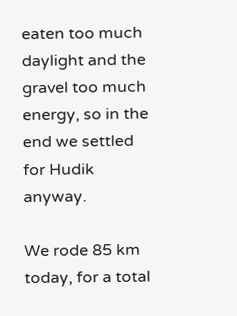eaten too much daylight and the gravel too much energy, so in the end we settled for Hudik anyway.

We rode 85 km today, for a total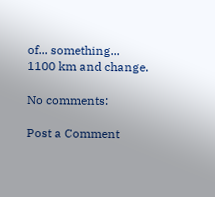of... something... 1100 km and change.

No comments:

Post a Comment